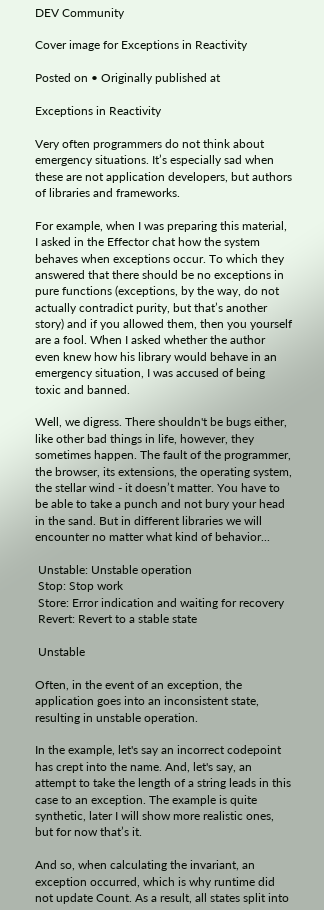DEV Community

Cover image for Exceptions in Reactivity

Posted on • Originally published at

Exceptions in Reactivity

Very often programmers do not think about emergency situations. It’s especially sad when these are not application developers, but authors of libraries and frameworks.

For example, when I was preparing this material, I asked in the Effector chat how the system behaves when exceptions occur. To which they answered that there should be no exceptions in pure functions (exceptions, by the way, do not actually contradict purity, but that’s another story) and if you allowed them, then you yourself are a fool. When I asked whether the author even knew how his library would behave in an emergency situation, I was accused of being toxic and banned.

Well, we digress. There shouldn't be bugs either, like other bad things in life, however, they sometimes happen. The fault of the programmer, the browser, its extensions, the operating system, the stellar wind - it doesn’t matter. You have to be able to take a punch and not bury your head in the sand. But in different libraries we will encounter no matter what kind of behavior...

 Unstable: Unstable operation
 Stop: Stop work
 Store: Error indication and waiting for recovery
 Revert: Revert to a stable state

 Unstable

Often, in the event of an exception, the application goes into an inconsistent state, resulting in unstable operation.

In the example, let's say an incorrect codepoint has crept into the name. And, let's say, an attempt to take the length of a string leads in this case to an exception. The example is quite synthetic, later I will show more realistic ones, but for now that’s it.

And so, when calculating the invariant, an exception occurred, which is why runtime did not update Count. As a result, all states split into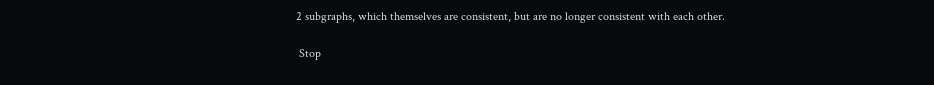2 subgraphs, which themselves are consistent, but are no longer consistent with each other.

 Stop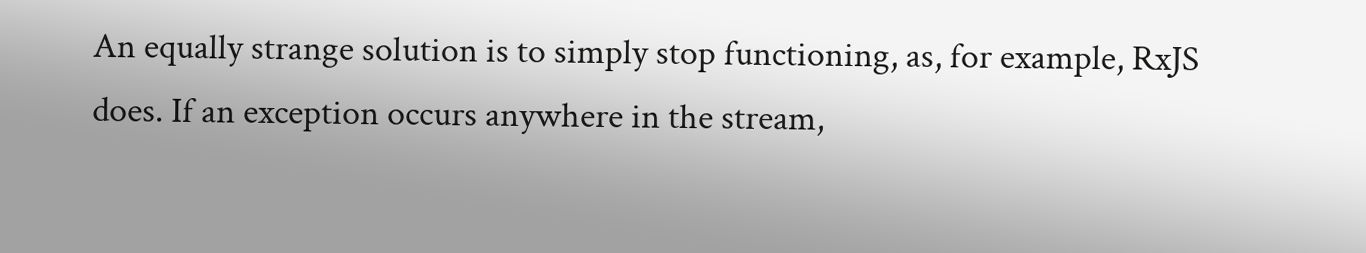An equally strange solution is to simply stop functioning, as, for example, RxJS does. If an exception occurs anywhere in the stream,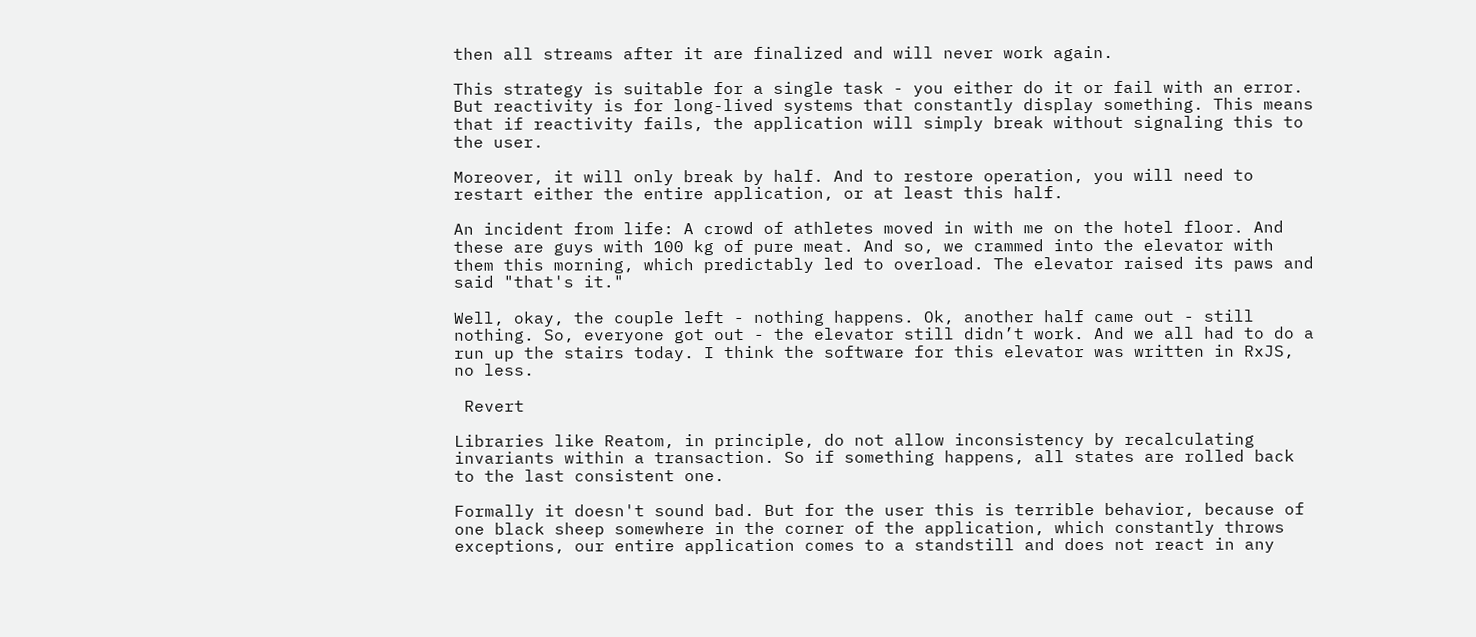then all streams after it are finalized and will never work again.

This strategy is suitable for a single task - you either do it or fail with an error. But reactivity is for long-lived systems that constantly display something. This means that if reactivity fails, the application will simply break without signaling this to the user.

Moreover, it will only break by half. And to restore operation, you will need to restart either the entire application, or at least this half.

An incident from life: A crowd of athletes moved in with me on the hotel floor. And these are guys with 100 kg of pure meat. And so, we crammed into the elevator with them this morning, which predictably led to overload. The elevator raised its paws and said "that's it."

Well, okay, the couple left - nothing happens. Ok, another half came out - still nothing. So, everyone got out - the elevator still didn’t work. And we all had to do a run up the stairs today. I think the software for this elevator was written in RxJS, no less.

 Revert

Libraries like Reatom, in principle, do not allow inconsistency by recalculating invariants within a transaction. So if something happens, all states are rolled back to the last consistent one.

Formally it doesn't sound bad. But for the user this is terrible behavior, because of one black sheep somewhere in the corner of the application, which constantly throws exceptions, our entire application comes to a standstill and does not react in any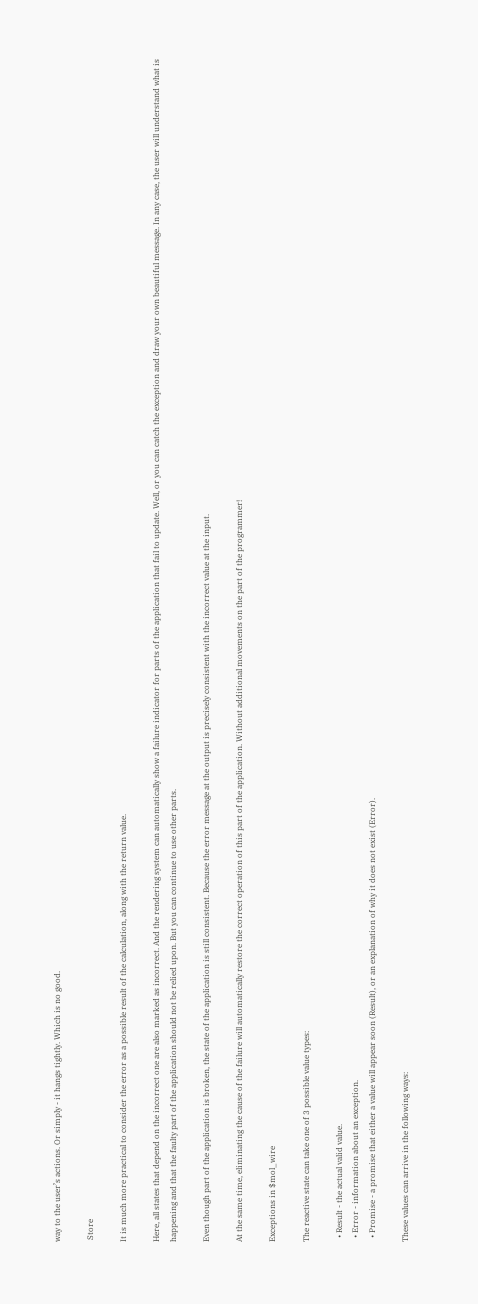way to the user’s actions. Or simply - it hangs tightly. Which is no good.

 Store

It is much more practical to consider the error as a possible result of the calculation, along with the return value.

Here, all states that depend on the incorrect one are also marked as incorrect. And the rendering system can automatically show a failure indicator for parts of the application that fail to update. Well, or you can catch the exception and draw your own beautiful message. In any case, the user will understand what is happening and that the faulty part of the application should not be relied upon. But you can continue to use other parts.

Even though part of the application is broken, the state of the application is still consistent. Because the error message at the output is precisely consistent with the incorrect value at the input.

At the same time, eliminating the cause of the failure will automatically restore the correct operation of this part of the application. Without additional movements on the part of the programmer!

Exceptions in $mol_wire

The reactive state can take one of 3 possible value types:

  • Result - the actual valid value.
  • Error - information about an exception.
  • Promise - a promise that either a value will appear soon (Result), or an explanation of why it does not exist (Error).

These values can arrive in the following ways: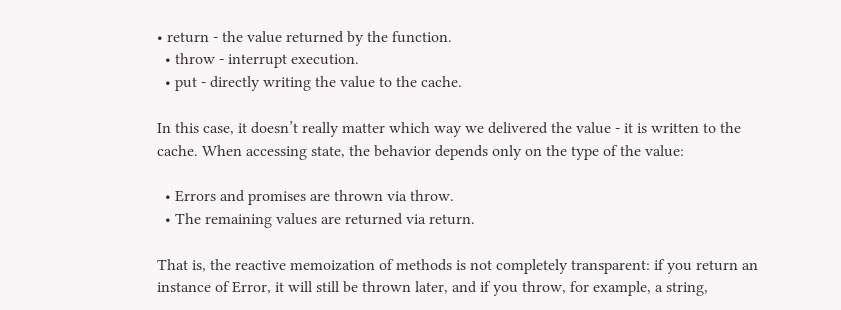• return - the value returned by the function.
  • throw - interrupt execution.
  • put - directly writing the value to the cache.

In this case, it doesn’t really matter which way we delivered the value - it is written to the cache. When accessing state, the behavior depends only on the type of the value:

  • Errors and promises are thrown via throw.
  • The remaining values are returned via return.

That is, the reactive memoization of methods is not completely transparent: if you return an instance of Error, it will still be thrown later, and if you throw, for example, a string,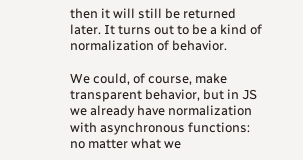then it will still be returned later. It turns out to be a kind of normalization of behavior.

We could, of course, make transparent behavior, but in JS we already have normalization with asynchronous functions: no matter what we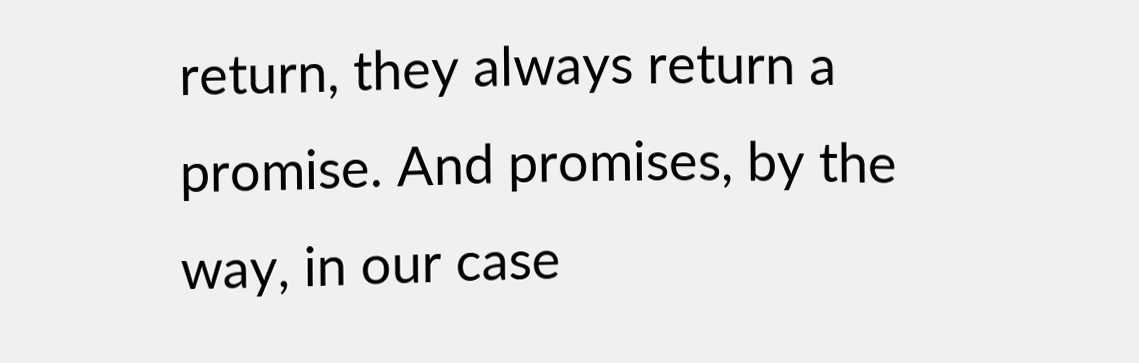return, they always return a promise. And promises, by the way, in our case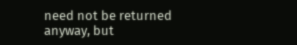need not be returned anyway, but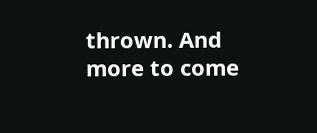thrown. And more to come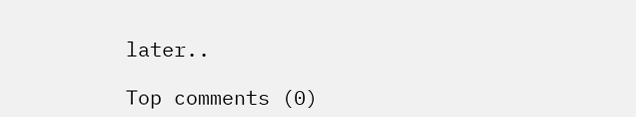later..

Top comments (0)